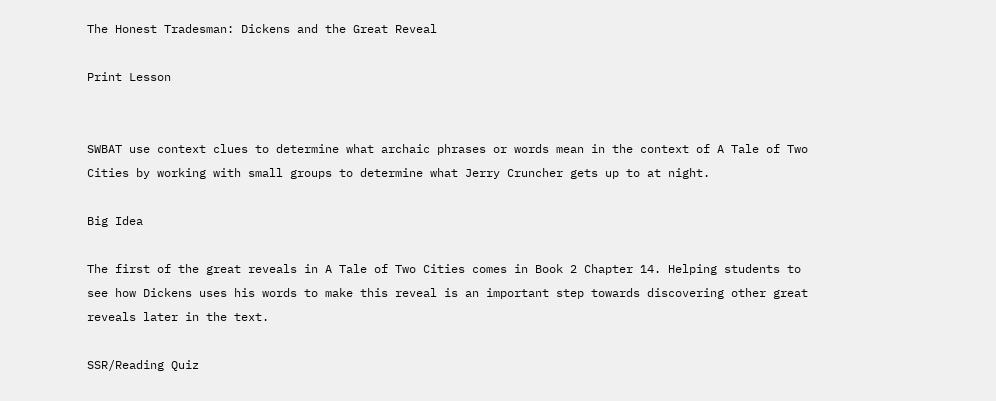The Honest Tradesman: Dickens and the Great Reveal

Print Lesson


SWBAT use context clues to determine what archaic phrases or words mean in the context of A Tale of Two Cities by working with small groups to determine what Jerry Cruncher gets up to at night.

Big Idea

The first of the great reveals in A Tale of Two Cities comes in Book 2 Chapter 14. Helping students to see how Dickens uses his words to make this reveal is an important step towards discovering other great reveals later in the text.

SSR/Reading Quiz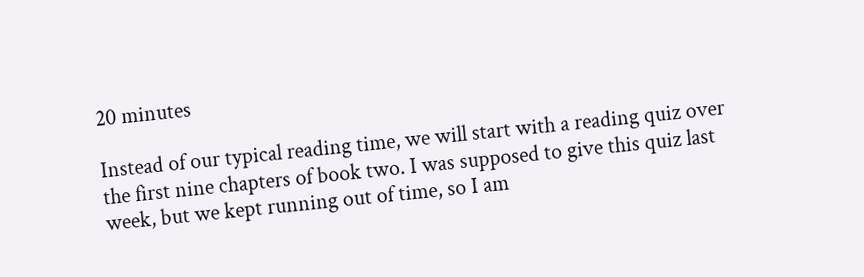20 minutes

Instead of our typical reading time, we will start with a reading quiz over the first nine chapters of book two. I was supposed to give this quiz last week, but we kept running out of time, so I am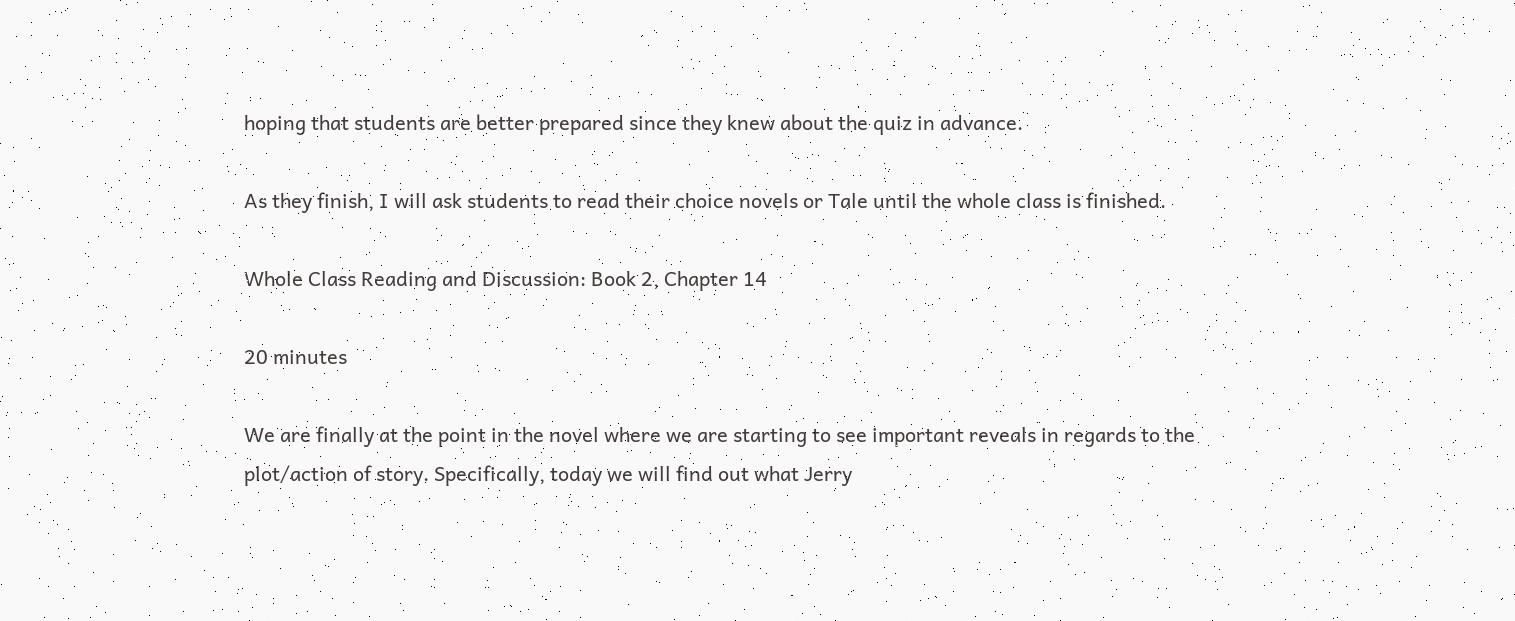hoping that students are better prepared since they knew about the quiz in advance.

As they finish, I will ask students to read their choice novels or Tale until the whole class is finished.

Whole Class Reading and Discussion: Book 2, Chapter 14

20 minutes

We are finally at the point in the novel where we are starting to see important reveals in regards to the plot/action of story. Specifically, today we will find out what Jerry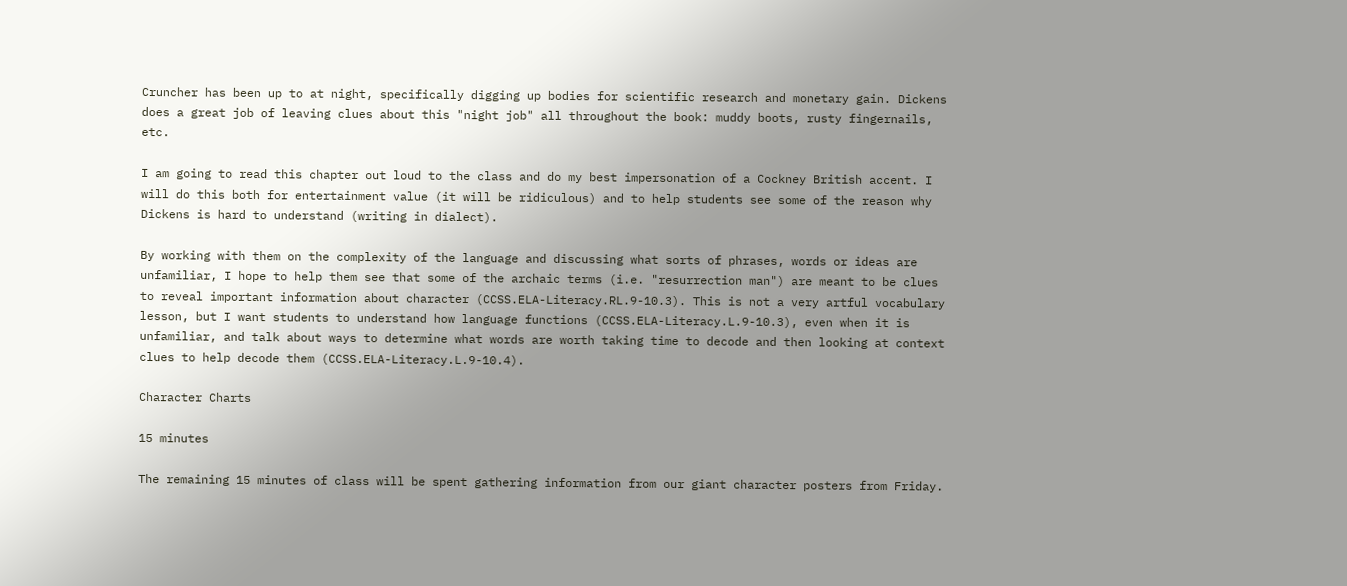Cruncher has been up to at night, specifically digging up bodies for scientific research and monetary gain. Dickens does a great job of leaving clues about this "night job" all throughout the book: muddy boots, rusty fingernails, etc.

I am going to read this chapter out loud to the class and do my best impersonation of a Cockney British accent. I will do this both for entertainment value (it will be ridiculous) and to help students see some of the reason why Dickens is hard to understand (writing in dialect).

By working with them on the complexity of the language and discussing what sorts of phrases, words or ideas are unfamiliar, I hope to help them see that some of the archaic terms (i.e. "resurrection man") are meant to be clues to reveal important information about character (CCSS.ELA-Literacy.RL.9-10.3). This is not a very artful vocabulary lesson, but I want students to understand how language functions (CCSS.ELA-Literacy.L.9-10.3), even when it is unfamiliar, and talk about ways to determine what words are worth taking time to decode and then looking at context clues to help decode them (CCSS.ELA-Literacy.L.9-10.4).

Character Charts

15 minutes

The remaining 15 minutes of class will be spent gathering information from our giant character posters from Friday.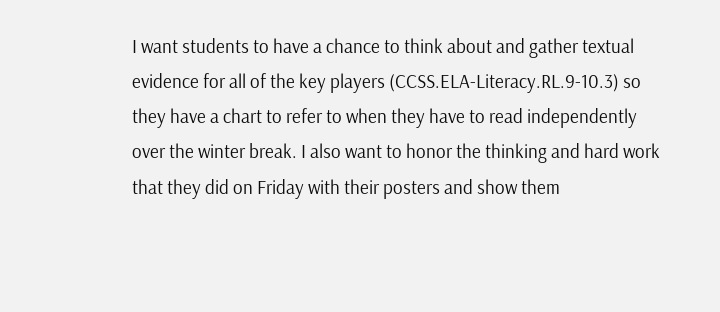I want students to have a chance to think about and gather textual evidence for all of the key players (CCSS.ELA-Literacy.RL.9-10.3) so they have a chart to refer to when they have to read independently over the winter break. I also want to honor the thinking and hard work that they did on Friday with their posters and show them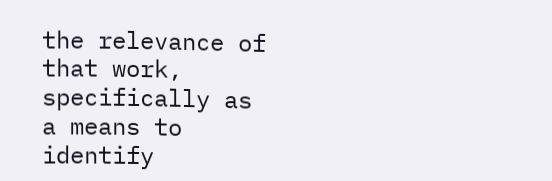the relevance of that work, specifically as a means to identify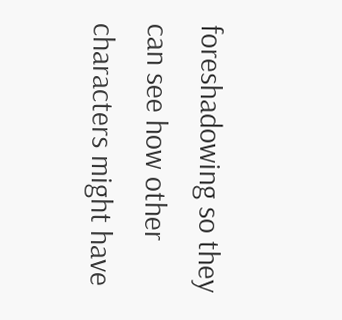foreshadowing so they can see how other characters might have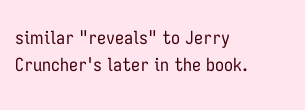similar "reveals" to Jerry Cruncher's later in the book.